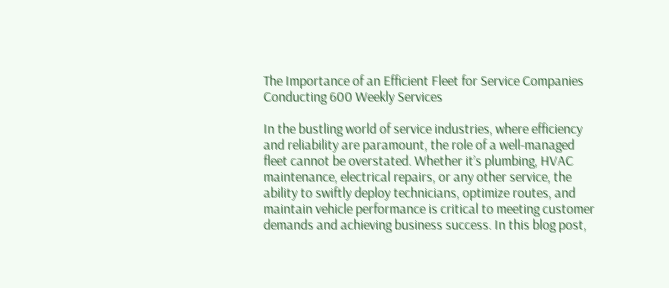The Importance of an Efficient Fleet for Service Companies Conducting 600 Weekly Services

In the bustling world of service industries, where efficiency and reliability are paramount, the role of a well-managed fleet cannot be overstated. Whether it’s plumbing, HVAC maintenance, electrical repairs, or any other service, the ability to swiftly deploy technicians, optimize routes, and maintain vehicle performance is critical to meeting customer demands and achieving business success. In this blog post,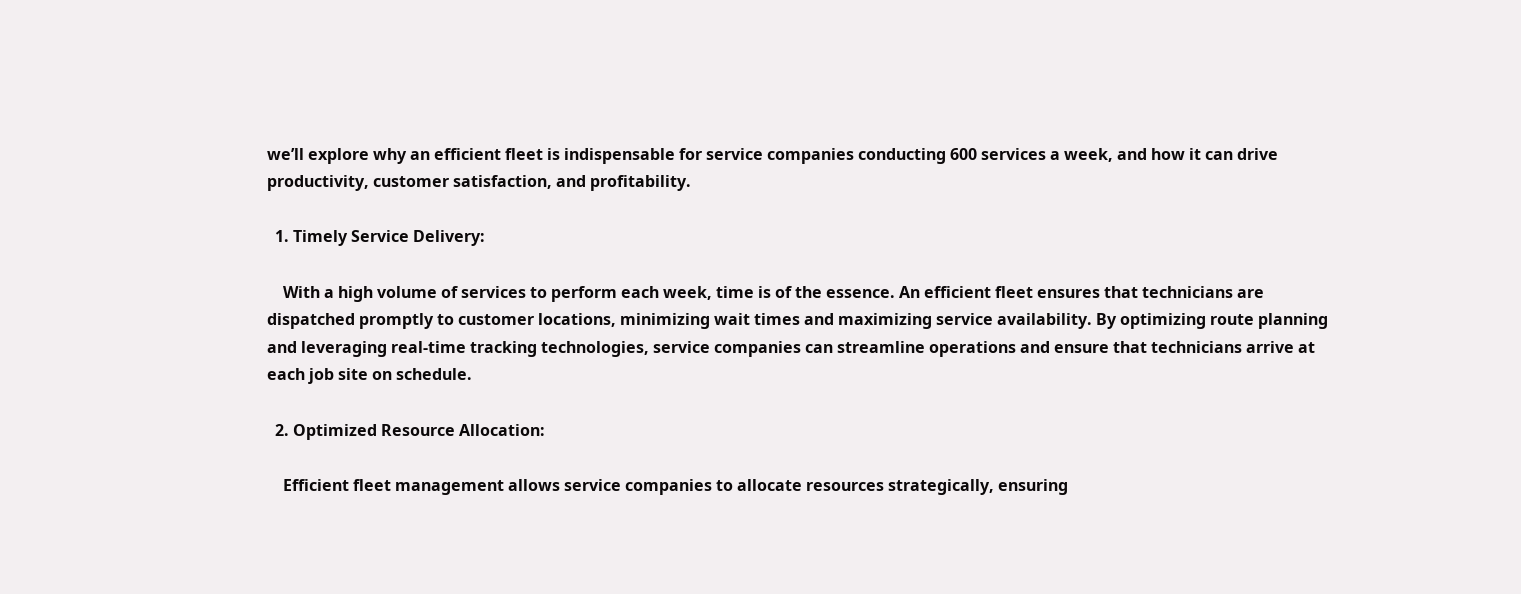we’ll explore why an efficient fleet is indispensable for service companies conducting 600 services a week, and how it can drive productivity, customer satisfaction, and profitability.

  1. Timely Service Delivery:

    With a high volume of services to perform each week, time is of the essence. An efficient fleet ensures that technicians are dispatched promptly to customer locations, minimizing wait times and maximizing service availability. By optimizing route planning and leveraging real-time tracking technologies, service companies can streamline operations and ensure that technicians arrive at each job site on schedule.

  2. Optimized Resource Allocation:

    Efficient fleet management allows service companies to allocate resources strategically, ensuring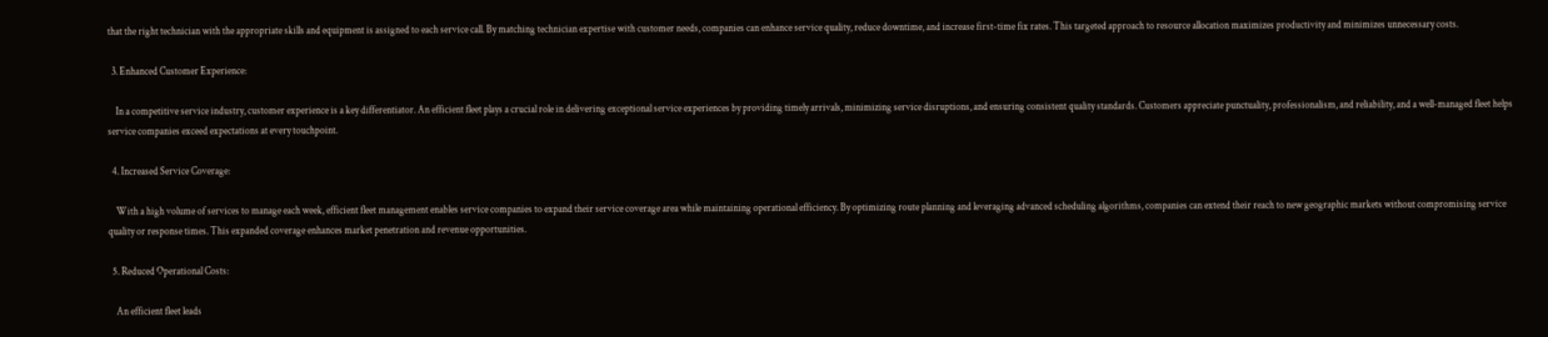that the right technician with the appropriate skills and equipment is assigned to each service call. By matching technician expertise with customer needs, companies can enhance service quality, reduce downtime, and increase first-time fix rates. This targeted approach to resource allocation maximizes productivity and minimizes unnecessary costs.

  3. Enhanced Customer Experience:

    In a competitive service industry, customer experience is a key differentiator. An efficient fleet plays a crucial role in delivering exceptional service experiences by providing timely arrivals, minimizing service disruptions, and ensuring consistent quality standards. Customers appreciate punctuality, professionalism, and reliability, and a well-managed fleet helps service companies exceed expectations at every touchpoint.

  4. Increased Service Coverage:

    With a high volume of services to manage each week, efficient fleet management enables service companies to expand their service coverage area while maintaining operational efficiency. By optimizing route planning and leveraging advanced scheduling algorithms, companies can extend their reach to new geographic markets without compromising service quality or response times. This expanded coverage enhances market penetration and revenue opportunities.

  5. Reduced Operational Costs:

    An efficient fleet leads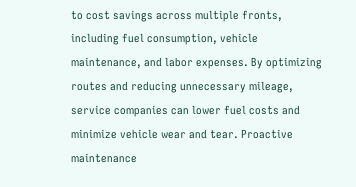to cost savings across multiple fronts, including fuel consumption, vehicle maintenance, and labor expenses. By optimizing routes and reducing unnecessary mileage, service companies can lower fuel costs and minimize vehicle wear and tear. Proactive maintenance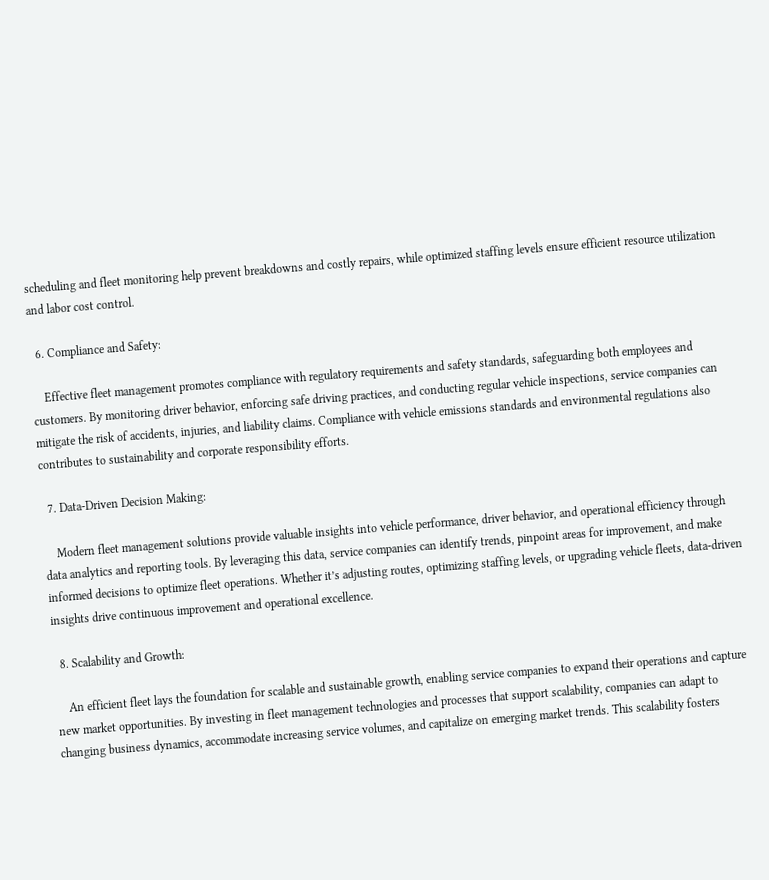scheduling and fleet monitoring help prevent breakdowns and costly repairs, while optimized staffing levels ensure efficient resource utilization and labor cost control.

  6. Compliance and Safety:

    Effective fleet management promotes compliance with regulatory requirements and safety standards, safeguarding both employees and customers. By monitoring driver behavior, enforcing safe driving practices, and conducting regular vehicle inspections, service companies can mitigate the risk of accidents, injuries, and liability claims. Compliance with vehicle emissions standards and environmental regulations also contributes to sustainability and corporate responsibility efforts.

  7. Data-Driven Decision Making:

    Modern fleet management solutions provide valuable insights into vehicle performance, driver behavior, and operational efficiency through data analytics and reporting tools. By leveraging this data, service companies can identify trends, pinpoint areas for improvement, and make informed decisions to optimize fleet operations. Whether it’s adjusting routes, optimizing staffing levels, or upgrading vehicle fleets, data-driven insights drive continuous improvement and operational excellence.

  8. Scalability and Growth:

    An efficient fleet lays the foundation for scalable and sustainable growth, enabling service companies to expand their operations and capture new market opportunities. By investing in fleet management technologies and processes that support scalability, companies can adapt to changing business dynamics, accommodate increasing service volumes, and capitalize on emerging market trends. This scalability fosters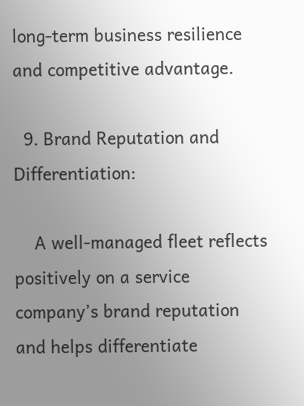long-term business resilience and competitive advantage.

  9. Brand Reputation and Differentiation:

    A well-managed fleet reflects positively on a service company’s brand reputation and helps differentiate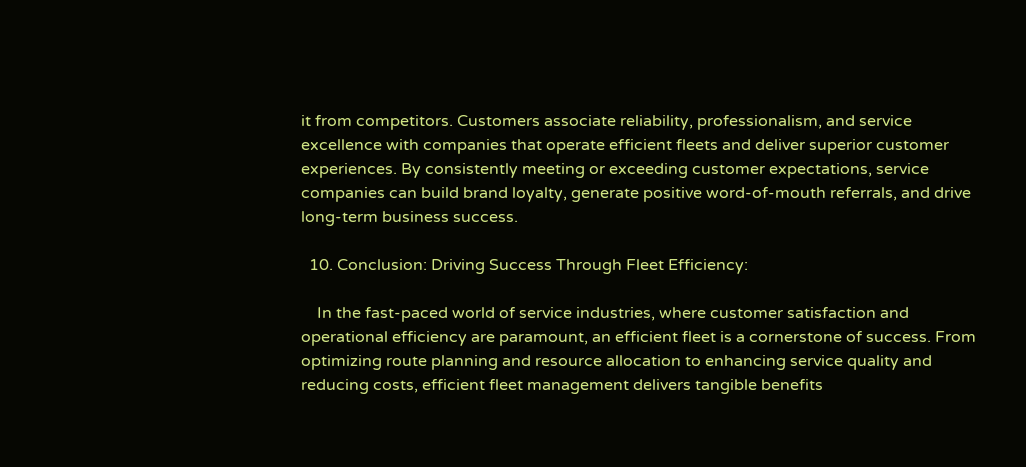it from competitors. Customers associate reliability, professionalism, and service excellence with companies that operate efficient fleets and deliver superior customer experiences. By consistently meeting or exceeding customer expectations, service companies can build brand loyalty, generate positive word-of-mouth referrals, and drive long-term business success.

  10. Conclusion: Driving Success Through Fleet Efficiency:

    In the fast-paced world of service industries, where customer satisfaction and operational efficiency are paramount, an efficient fleet is a cornerstone of success. From optimizing route planning and resource allocation to enhancing service quality and reducing costs, efficient fleet management delivers tangible benefits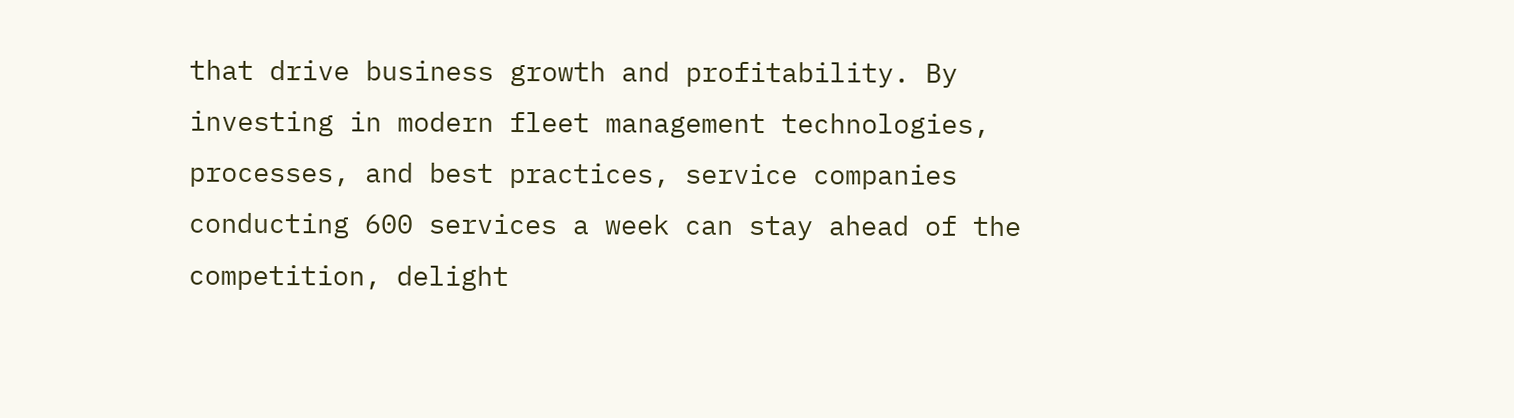that drive business growth and profitability. By investing in modern fleet management technologies, processes, and best practices, service companies conducting 600 services a week can stay ahead of the competition, delight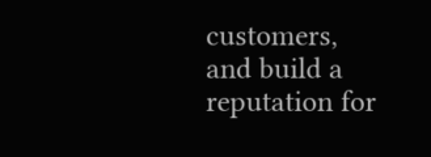customers, and build a reputation for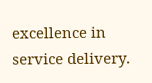excellence in service delivery.